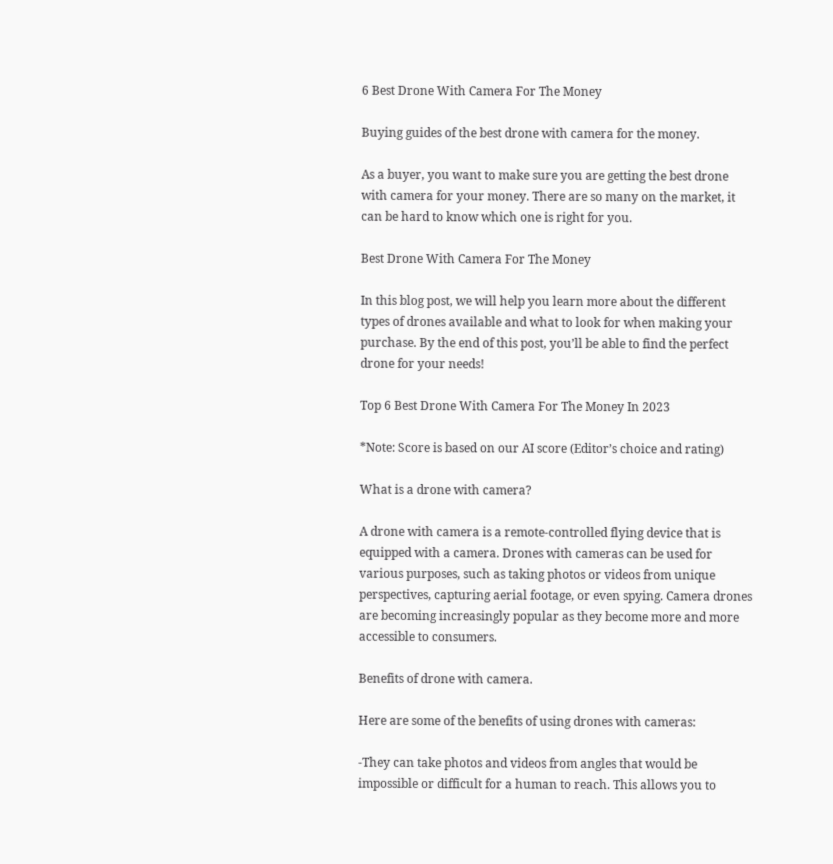6 Best Drone With Camera For The Money

Buying guides of the best drone with camera for the money.

As a buyer, you want to make sure you are getting the best drone with camera for your money. There are so many on the market, it can be hard to know which one is right for you.

Best Drone With Camera For The Money

In this blog post, we will help you learn more about the different types of drones available and what to look for when making your purchase. By the end of this post, you’ll be able to find the perfect drone for your needs!

Top 6 Best Drone With Camera For The Money In 2023

*Note: Score is based on our AI score (Editor’s choice and rating)

What is a drone with camera?

A drone with camera is a remote-controlled flying device that is equipped with a camera. Drones with cameras can be used for various purposes, such as taking photos or videos from unique perspectives, capturing aerial footage, or even spying. Camera drones are becoming increasingly popular as they become more and more accessible to consumers.

Benefits of drone with camera.

Here are some of the benefits of using drones with cameras:

-They can take photos and videos from angles that would be impossible or difficult for a human to reach. This allows you to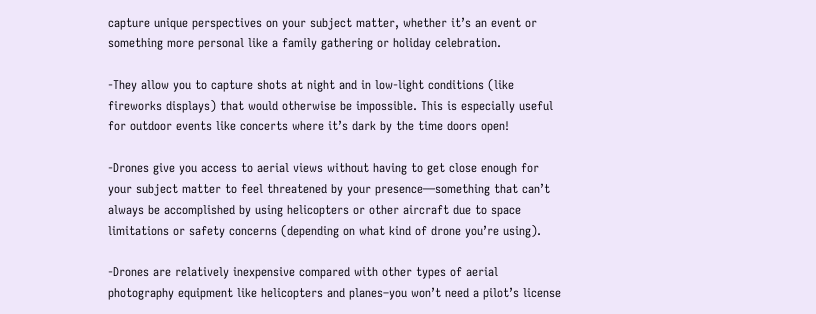capture unique perspectives on your subject matter, whether it’s an event or something more personal like a family gathering or holiday celebration.

-They allow you to capture shots at night and in low-light conditions (like fireworks displays) that would otherwise be impossible. This is especially useful for outdoor events like concerts where it’s dark by the time doors open!

-Drones give you access to aerial views without having to get close enough for your subject matter to feel threatened by your presence—something that can’t always be accomplished by using helicopters or other aircraft due to space limitations or safety concerns (depending on what kind of drone you’re using).

-Drones are relatively inexpensive compared with other types of aerial photography equipment like helicopters and planes–you won’t need a pilot’s license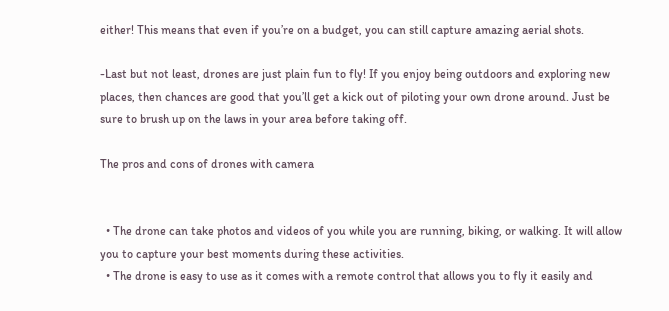either! This means that even if you’re on a budget, you can still capture amazing aerial shots.

-Last but not least, drones are just plain fun to fly! If you enjoy being outdoors and exploring new places, then chances are good that you’ll get a kick out of piloting your own drone around. Just be sure to brush up on the laws in your area before taking off.

The pros and cons of drones with camera


  • The drone can take photos and videos of you while you are running, biking, or walking. It will allow you to capture your best moments during these activities.
  • The drone is easy to use as it comes with a remote control that allows you to fly it easily and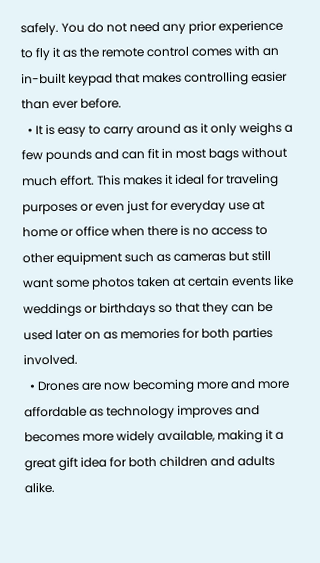safely. You do not need any prior experience to fly it as the remote control comes with an in-built keypad that makes controlling easier than ever before.
  • It is easy to carry around as it only weighs a few pounds and can fit in most bags without much effort. This makes it ideal for traveling purposes or even just for everyday use at home or office when there is no access to other equipment such as cameras but still want some photos taken at certain events like weddings or birthdays so that they can be used later on as memories for both parties involved.
  • Drones are now becoming more and more affordable as technology improves and becomes more widely available, making it a great gift idea for both children and adults alike.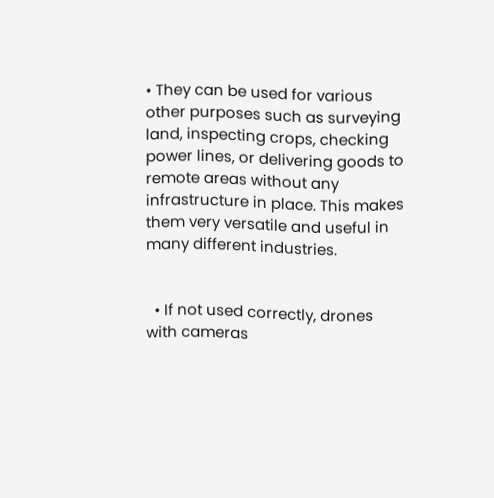• They can be used for various other purposes such as surveying land, inspecting crops, checking power lines, or delivering goods to remote areas without any infrastructure in place. This makes them very versatile and useful in many different industries.


  • If not used correctly, drones with cameras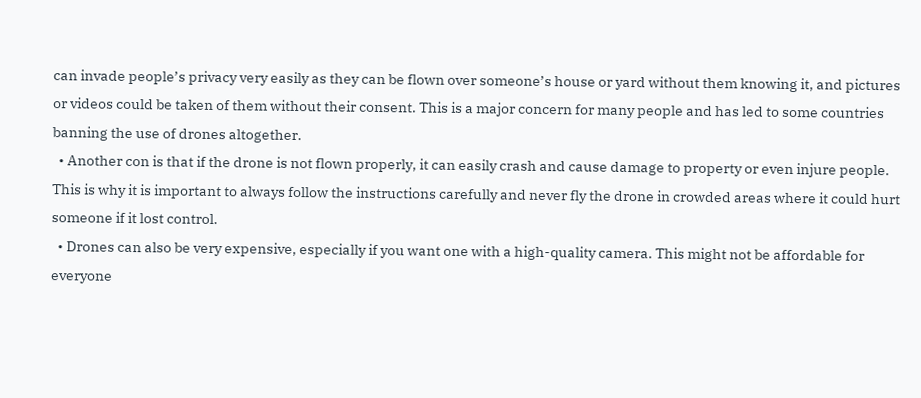can invade people’s privacy very easily as they can be flown over someone’s house or yard without them knowing it, and pictures or videos could be taken of them without their consent. This is a major concern for many people and has led to some countries banning the use of drones altogether.
  • Another con is that if the drone is not flown properly, it can easily crash and cause damage to property or even injure people. This is why it is important to always follow the instructions carefully and never fly the drone in crowded areas where it could hurt someone if it lost control.
  • Drones can also be very expensive, especially if you want one with a high-quality camera. This might not be affordable for everyone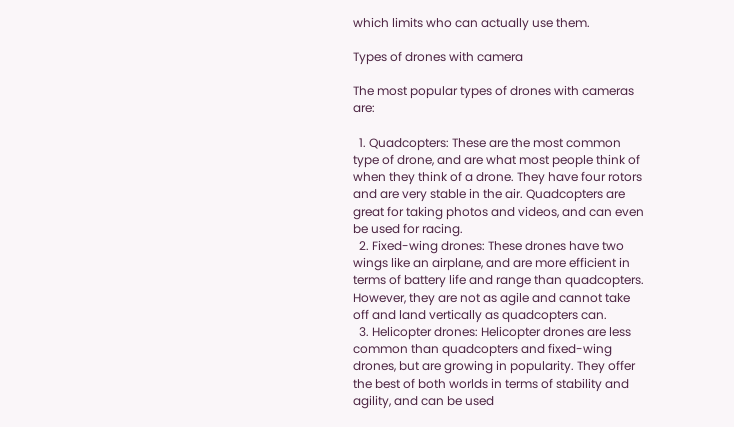which limits who can actually use them.

Types of drones with camera

The most popular types of drones with cameras are:

  1. Quadcopters: These are the most common type of drone, and are what most people think of when they think of a drone. They have four rotors and are very stable in the air. Quadcopters are great for taking photos and videos, and can even be used for racing.
  2. Fixed-wing drones: These drones have two wings like an airplane, and are more efficient in terms of battery life and range than quadcopters. However, they are not as agile and cannot take off and land vertically as quadcopters can.
  3. Helicopter drones: Helicopter drones are less common than quadcopters and fixed-wing drones, but are growing in popularity. They offer the best of both worlds in terms of stability and agility, and can be used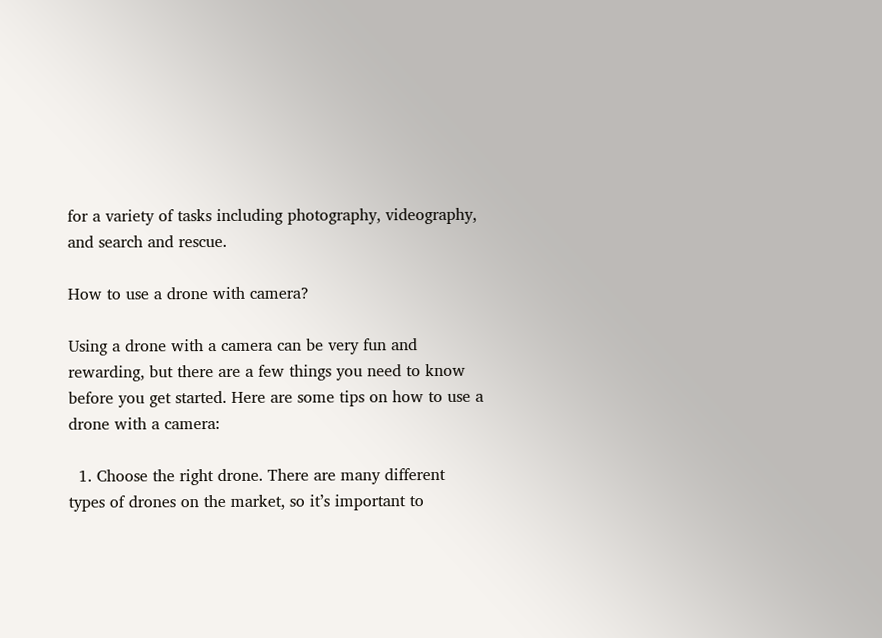for a variety of tasks including photography, videography, and search and rescue.

How to use a drone with camera?

Using a drone with a camera can be very fun and rewarding, but there are a few things you need to know before you get started. Here are some tips on how to use a drone with a camera:

  1. Choose the right drone. There are many different types of drones on the market, so it’s important to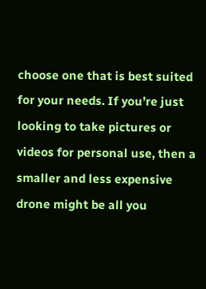choose one that is best suited for your needs. If you’re just looking to take pictures or videos for personal use, then a smaller and less expensive drone might be all you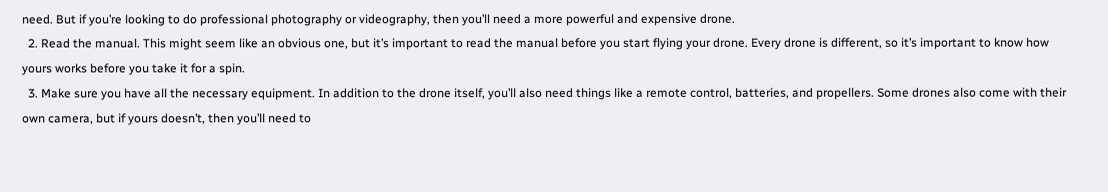need. But if you’re looking to do professional photography or videography, then you’ll need a more powerful and expensive drone.
  2. Read the manual. This might seem like an obvious one, but it’s important to read the manual before you start flying your drone. Every drone is different, so it’s important to know how yours works before you take it for a spin.
  3. Make sure you have all the necessary equipment. In addition to the drone itself, you’ll also need things like a remote control, batteries, and propellers. Some drones also come with their own camera, but if yours doesn’t, then you’ll need to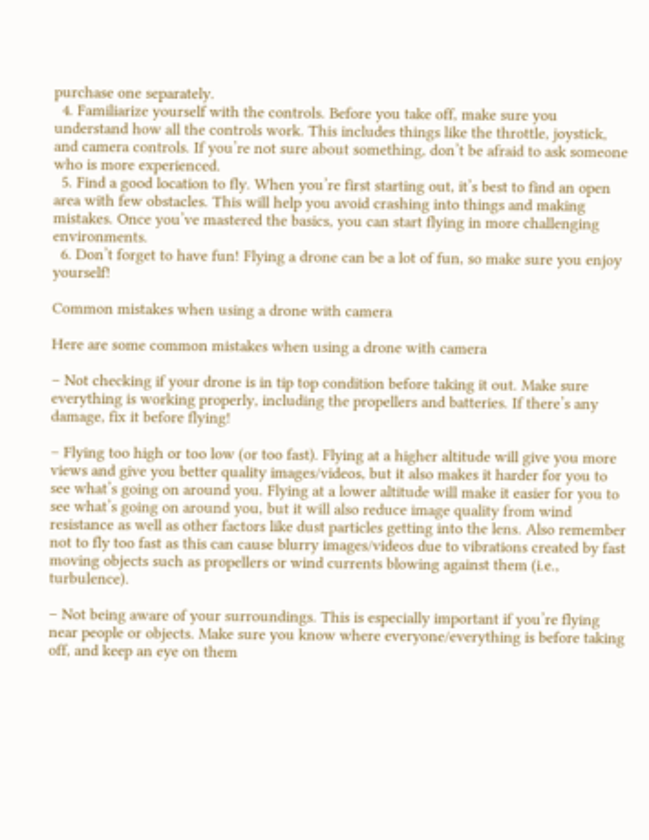purchase one separately.
  4. Familiarize yourself with the controls. Before you take off, make sure you understand how all the controls work. This includes things like the throttle, joystick, and camera controls. If you’re not sure about something, don’t be afraid to ask someone who is more experienced.
  5. Find a good location to fly. When you’re first starting out, it’s best to find an open area with few obstacles. This will help you avoid crashing into things and making mistakes. Once you’ve mastered the basics, you can start flying in more challenging environments.
  6. Don’t forget to have fun! Flying a drone can be a lot of fun, so make sure you enjoy yourself!

Common mistakes when using a drone with camera

Here are some common mistakes when using a drone with camera

– Not checking if your drone is in tip top condition before taking it out. Make sure everything is working properly, including the propellers and batteries. If there’s any damage, fix it before flying!

– Flying too high or too low (or too fast). Flying at a higher altitude will give you more views and give you better quality images/videos, but it also makes it harder for you to see what’s going on around you. Flying at a lower altitude will make it easier for you to see what’s going on around you, but it will also reduce image quality from wind resistance as well as other factors like dust particles getting into the lens. Also remember not to fly too fast as this can cause blurry images/videos due to vibrations created by fast moving objects such as propellers or wind currents blowing against them (i.e., turbulence).

– Not being aware of your surroundings. This is especially important if you’re flying near people or objects. Make sure you know where everyone/everything is before taking off, and keep an eye on them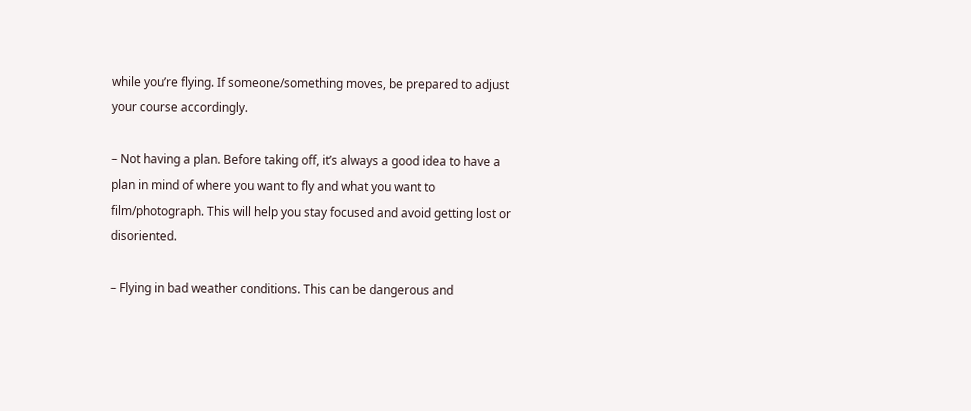while you’re flying. If someone/something moves, be prepared to adjust your course accordingly.

– Not having a plan. Before taking off, it’s always a good idea to have a plan in mind of where you want to fly and what you want to film/photograph. This will help you stay focused and avoid getting lost or disoriented.

– Flying in bad weather conditions. This can be dangerous and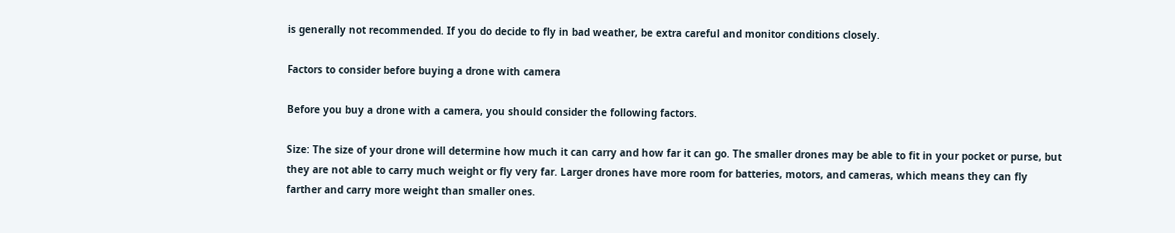is generally not recommended. If you do decide to fly in bad weather, be extra careful and monitor conditions closely.

Factors to consider before buying a drone with camera

Before you buy a drone with a camera, you should consider the following factors.

Size: The size of your drone will determine how much it can carry and how far it can go. The smaller drones may be able to fit in your pocket or purse, but they are not able to carry much weight or fly very far. Larger drones have more room for batteries, motors, and cameras, which means they can fly farther and carry more weight than smaller ones.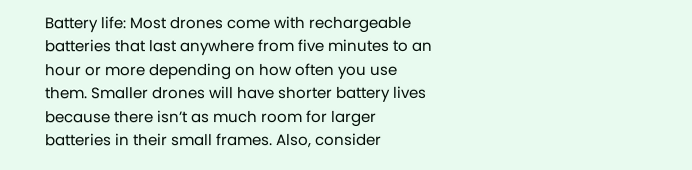Battery life: Most drones come with rechargeable batteries that last anywhere from five minutes to an hour or more depending on how often you use them. Smaller drones will have shorter battery lives because there isn’t as much room for larger batteries in their small frames. Also, consider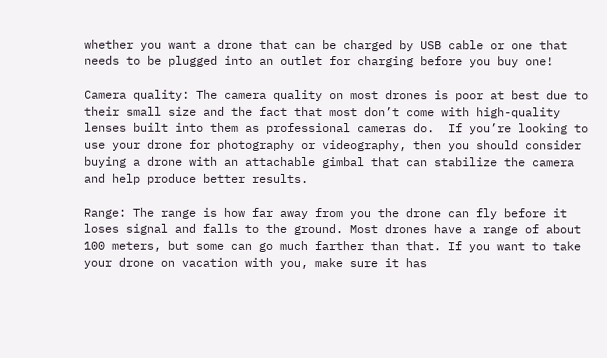whether you want a drone that can be charged by USB cable or one that needs to be plugged into an outlet for charging before you buy one!

Camera quality: The camera quality on most drones is poor at best due to their small size and the fact that most don’t come with high-quality lenses built into them as professional cameras do.  If you’re looking to use your drone for photography or videography, then you should consider buying a drone with an attachable gimbal that can stabilize the camera and help produce better results.

Range: The range is how far away from you the drone can fly before it loses signal and falls to the ground. Most drones have a range of about 100 meters, but some can go much farther than that. If you want to take your drone on vacation with you, make sure it has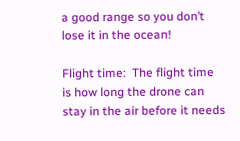a good range so you don’t lose it in the ocean!

Flight time:  The flight time is how long the drone can stay in the air before it needs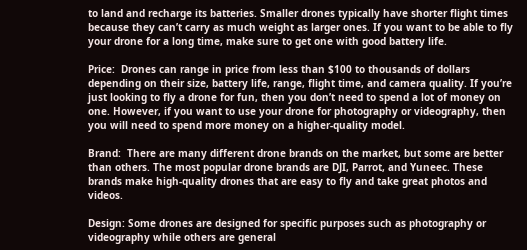to land and recharge its batteries. Smaller drones typically have shorter flight times because they can’t carry as much weight as larger ones. If you want to be able to fly your drone for a long time, make sure to get one with good battery life.

Price:  Drones can range in price from less than $100 to thousands of dollars depending on their size, battery life, range, flight time, and camera quality. If you’re just looking to fly a drone for fun, then you don’t need to spend a lot of money on one. However, if you want to use your drone for photography or videography, then you will need to spend more money on a higher-quality model.

Brand:  There are many different drone brands on the market, but some are better than others. The most popular drone brands are DJI, Parrot, and Yuneec. These brands make high-quality drones that are easy to fly and take great photos and videos.

Design: Some drones are designed for specific purposes such as photography or videography while others are general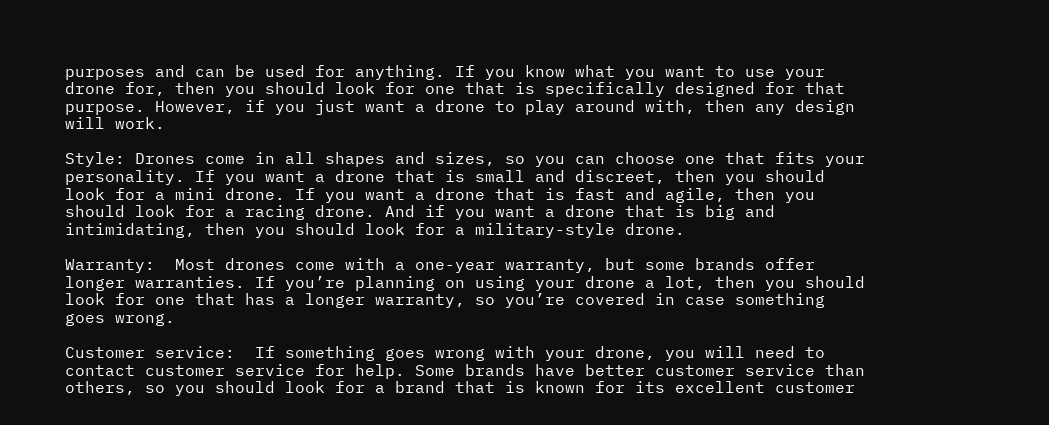purposes and can be used for anything. If you know what you want to use your drone for, then you should look for one that is specifically designed for that purpose. However, if you just want a drone to play around with, then any design will work.

Style: Drones come in all shapes and sizes, so you can choose one that fits your personality. If you want a drone that is small and discreet, then you should look for a mini drone. If you want a drone that is fast and agile, then you should look for a racing drone. And if you want a drone that is big and intimidating, then you should look for a military-style drone.

Warranty:  Most drones come with a one-year warranty, but some brands offer longer warranties. If you’re planning on using your drone a lot, then you should look for one that has a longer warranty, so you’re covered in case something goes wrong.

Customer service:  If something goes wrong with your drone, you will need to contact customer service for help. Some brands have better customer service than others, so you should look for a brand that is known for its excellent customer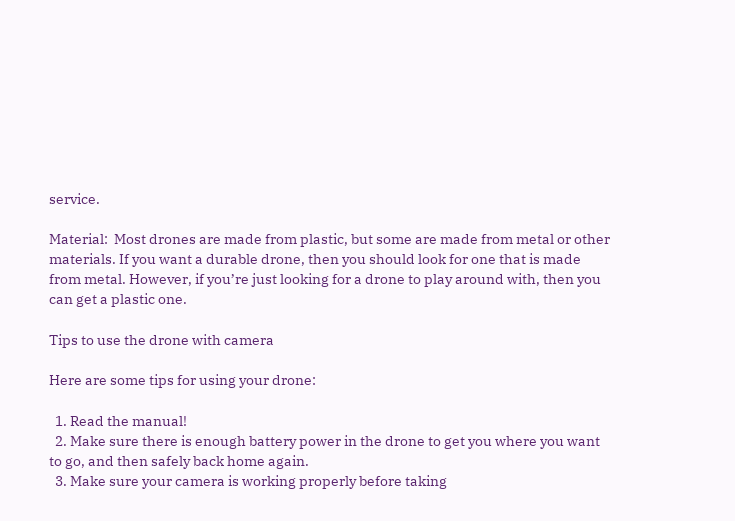service.

Material:  Most drones are made from plastic, but some are made from metal or other materials. If you want a durable drone, then you should look for one that is made from metal. However, if you’re just looking for a drone to play around with, then you can get a plastic one.

Tips to use the drone with camera

Here are some tips for using your drone:

  1. Read the manual!
  2. Make sure there is enough battery power in the drone to get you where you want to go, and then safely back home again.
  3. Make sure your camera is working properly before taking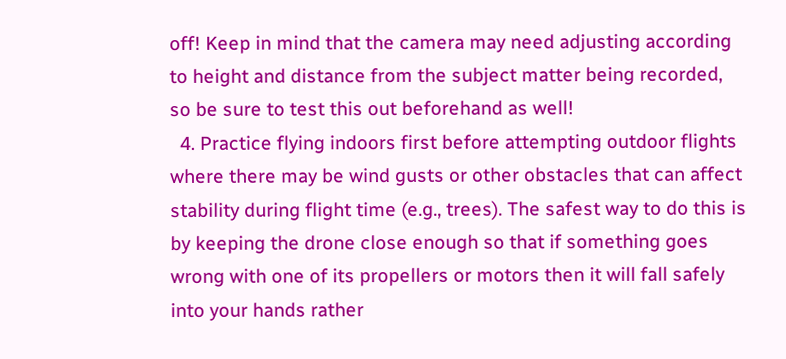off! Keep in mind that the camera may need adjusting according to height and distance from the subject matter being recorded, so be sure to test this out beforehand as well!
  4. Practice flying indoors first before attempting outdoor flights where there may be wind gusts or other obstacles that can affect stability during flight time (e.g., trees). The safest way to do this is by keeping the drone close enough so that if something goes wrong with one of its propellers or motors then it will fall safely into your hands rather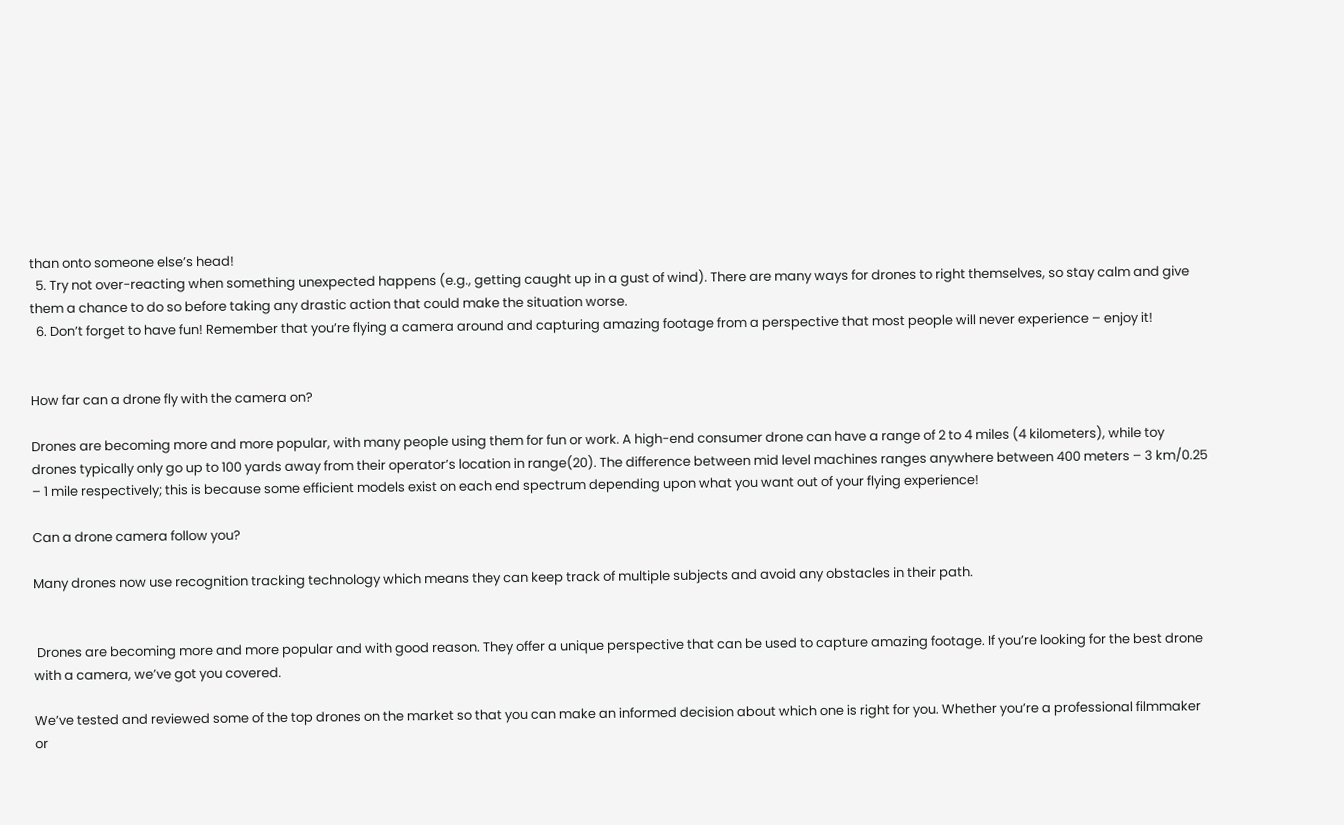than onto someone else’s head!
  5. Try not over-reacting when something unexpected happens (e.g., getting caught up in a gust of wind). There are many ways for drones to right themselves, so stay calm and give them a chance to do so before taking any drastic action that could make the situation worse.
  6. Don’t forget to have fun! Remember that you’re flying a camera around and capturing amazing footage from a perspective that most people will never experience – enjoy it!


How far can a drone fly with the camera on?

Drones are becoming more and more popular, with many people using them for fun or work. A high-end consumer drone can have a range of 2 to 4 miles (4 kilometers), while toy drones typically only go up to 100 yards away from their operator’s location in range(20). The difference between mid level machines ranges anywhere between 400 meters – 3 km/0.25 – 1 mile respectively; this is because some efficient models exist on each end spectrum depending upon what you want out of your flying experience!

Can a drone camera follow you?

Many drones now use recognition tracking technology which means they can keep track of multiple subjects and avoid any obstacles in their path.


 Drones are becoming more and more popular and with good reason. They offer a unique perspective that can be used to capture amazing footage. If you’re looking for the best drone with a camera, we’ve got you covered.

We’ve tested and reviewed some of the top drones on the market so that you can make an informed decision about which one is right for you. Whether you’re a professional filmmaker or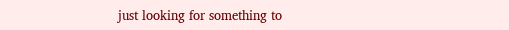just looking for something to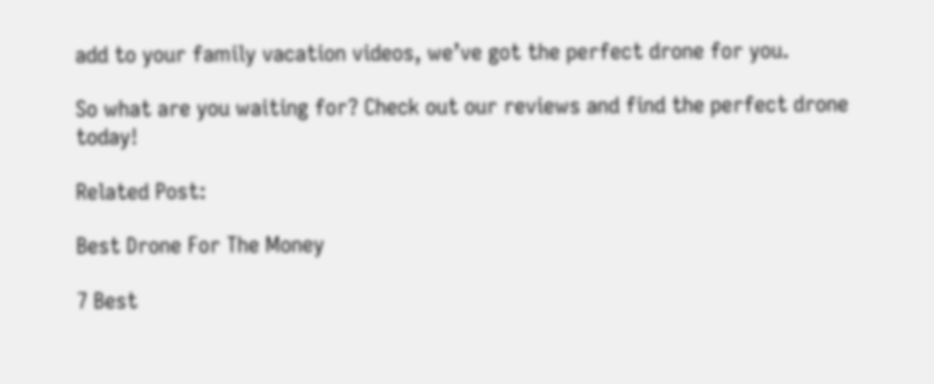add to your family vacation videos, we’ve got the perfect drone for you.

So what are you waiting for? Check out our reviews and find the perfect drone today!

Related Post:

Best Drone For The Money

7 Best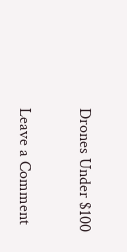Drones Under $100

Leave a Comment